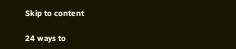Skip to content

24 ways to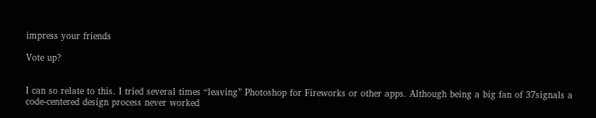impress your friends

Vote up?


I can so relate to this. I tried several times “leaving” Photoshop for Fireworks or other apps. Although being a big fan of 37signals a code-centered design process never worked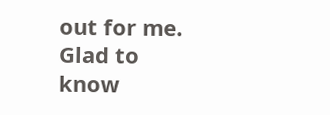out for me.
Glad to know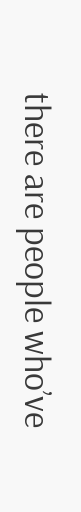there are people who’ve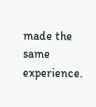made the same experience.